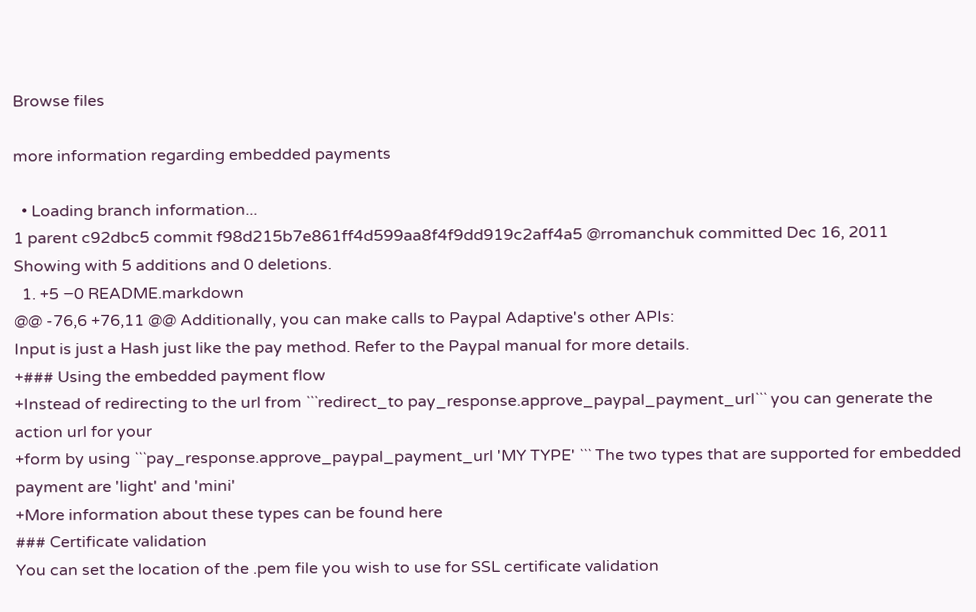Browse files

more information regarding embedded payments

  • Loading branch information...
1 parent c92dbc5 commit f98d215b7e861ff4d599aa8f4f9dd919c2aff4a5 @rromanchuk committed Dec 16, 2011
Showing with 5 additions and 0 deletions.
  1. +5 −0 README.markdown
@@ -76,6 +76,11 @@ Additionally, you can make calls to Paypal Adaptive's other APIs:
Input is just a Hash just like the pay method. Refer to the Paypal manual for more details.
+### Using the embedded payment flow
+Instead of redirecting to the url from ```redirect_to pay_response.approve_paypal_payment_url``` you can generate the action url for your
+form by using ```pay_response.approve_paypal_payment_url 'MY TYPE' ``` The two types that are supported for embedded payment are 'light' and 'mini'
+More information about these types can be found here
### Certificate validation
You can set the location of the .pem file you wish to use for SSL certificate validation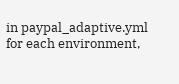in paypal_adaptive.yml
for each environment,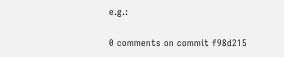e.g.:

0 comments on commit f98d215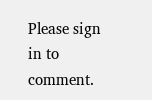Please sign in to comment.